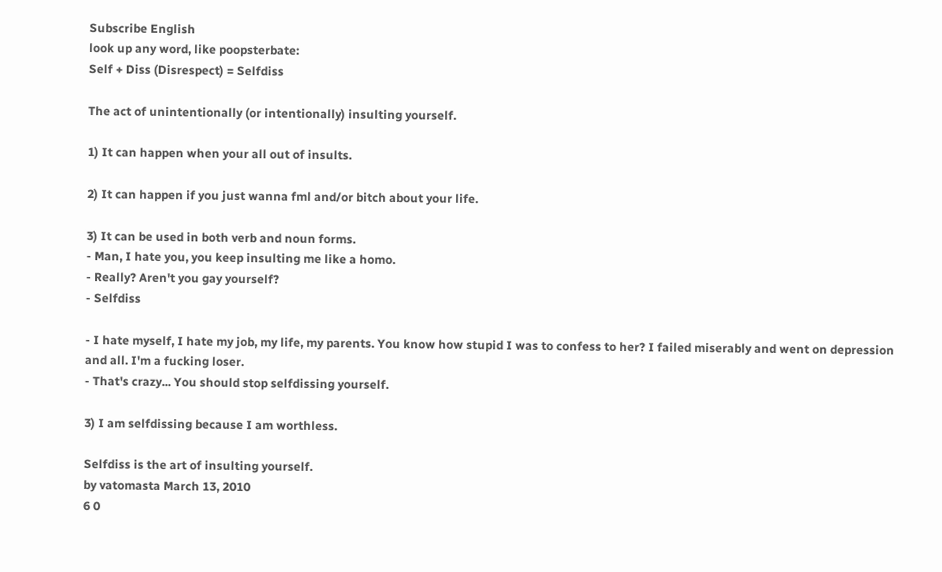Subscribe English
look up any word, like poopsterbate:
Self + Diss (Disrespect) = Selfdiss

The act of unintentionally (or intentionally) insulting yourself.

1) It can happen when your all out of insults.

2) It can happen if you just wanna fml and/or bitch about your life.

3) It can be used in both verb and noun forms.
- Man, I hate you, you keep insulting me like a homo.
- Really? Aren't you gay yourself?
- Selfdiss

- I hate myself, I hate my job, my life, my parents. You know how stupid I was to confess to her? I failed miserably and went on depression and all. I'm a fucking loser.
- That's crazy... You should stop selfdissing yourself.

3) I am selfdissing because I am worthless.

Selfdiss is the art of insulting yourself.
by vatomasta March 13, 2010
6 0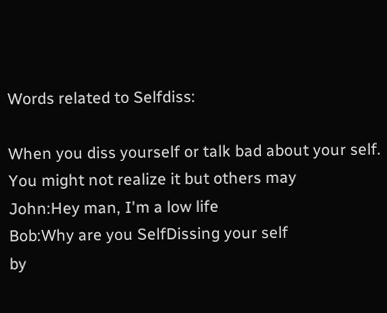Words related to Selfdiss:

When you diss yourself or talk bad about your self. You might not realize it but others may
John:Hey man, I'm a low life
Bob:Why are you SelfDissing your self
by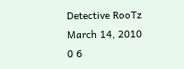Detective RooTz March 14, 2010
0 6